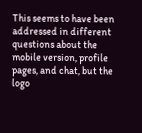This seems to have been addressed in different questions about the mobile version, profile pages, and chat, but the logo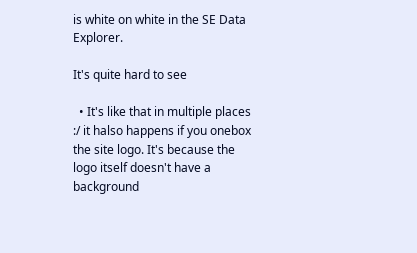is white on white in the SE Data Explorer.

It's quite hard to see

  • It's like that in multiple places :/ it halso happens if you onebox the site logo. It's because the logo itself doesn't have a background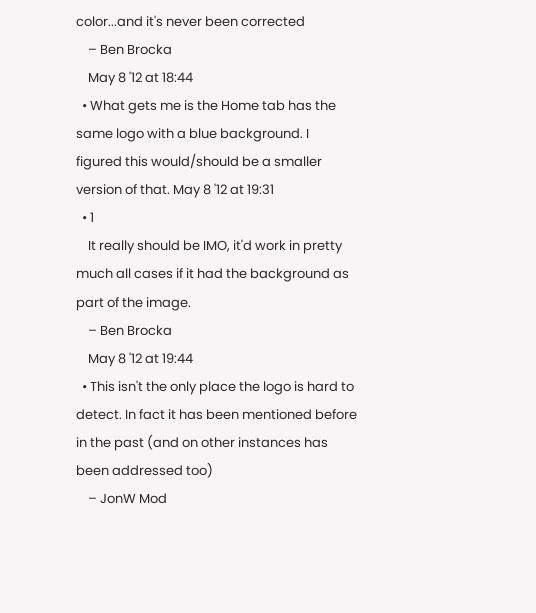color...and it's never been corrected
    – Ben Brocka
    May 8 '12 at 18:44
  • What gets me is the Home tab has the same logo with a blue background. I figured this would/should be a smaller version of that. May 8 '12 at 19:31
  • 1
    It really should be IMO, it'd work in pretty much all cases if it had the background as part of the image.
    – Ben Brocka
    May 8 '12 at 19:44
  • This isn't the only place the logo is hard to detect. In fact it has been mentioned before in the past (and on other instances has been addressed too)
    – JonW Mod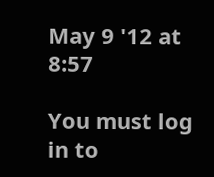May 9 '12 at 8:57

You must log in to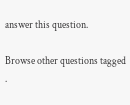answer this question.

Browse other questions tagged .